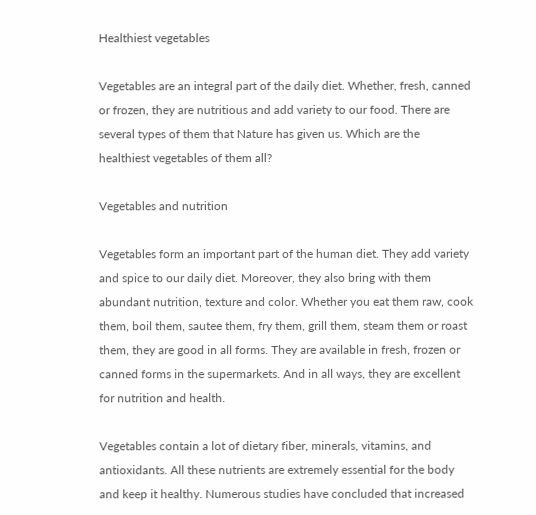Healthiest vegetables

Vegetables are an integral part of the daily diet. Whether, fresh, canned or frozen, they are nutritious and add variety to our food. There are several types of them that Nature has given us. Which are the healthiest vegetables of them all?

Vegetables and nutrition

Vegetables form an important part of the human diet. They add variety and spice to our daily diet. Moreover, they also bring with them abundant nutrition, texture and color. Whether you eat them raw, cook them, boil them, sautee them, fry them, grill them, steam them or roast them, they are good in all forms. They are available in fresh, frozen or canned forms in the supermarkets. And in all ways, they are excellent for nutrition and health.

Vegetables contain a lot of dietary fiber, minerals, vitamins, and antioxidants. All these nutrients are extremely essential for the body and keep it healthy. Numerous studies have concluded that increased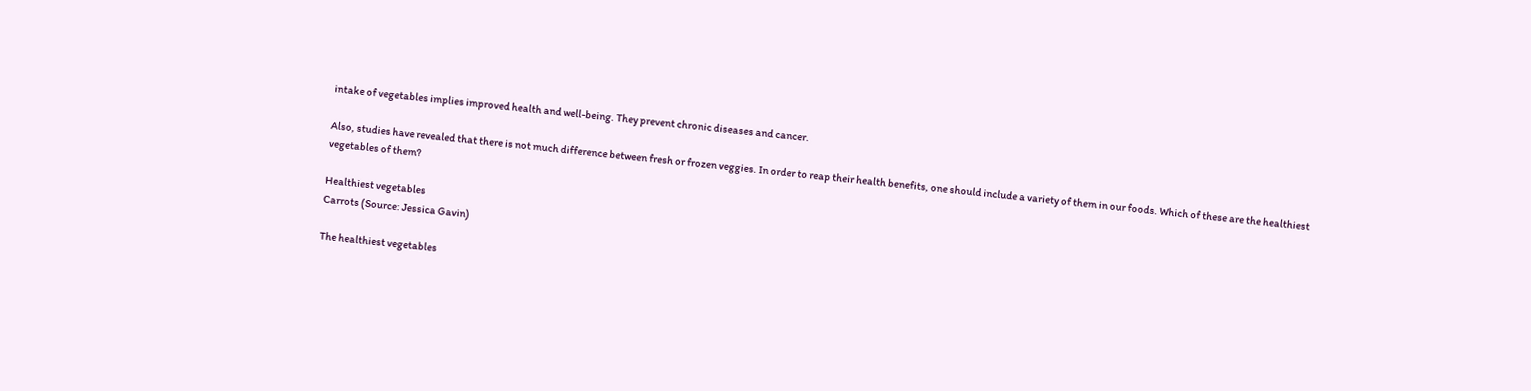intake of vegetables implies improved health and well-being. They prevent chronic diseases and cancer.

Also, studies have revealed that there is not much difference between fresh or frozen veggies. In order to reap their health benefits, one should include a variety of them in our foods. Which of these are the healthiest vegetables of them?

Healthiest vegetables
Carrots (Source: Jessica Gavin)

The healthiest vegetables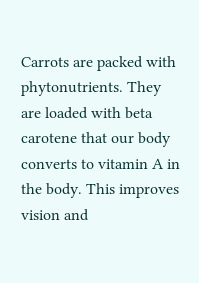Carrots are packed with phytonutrients. They are loaded with beta carotene that our body converts to vitamin A in the body. This improves vision and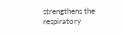strengthens the respiratory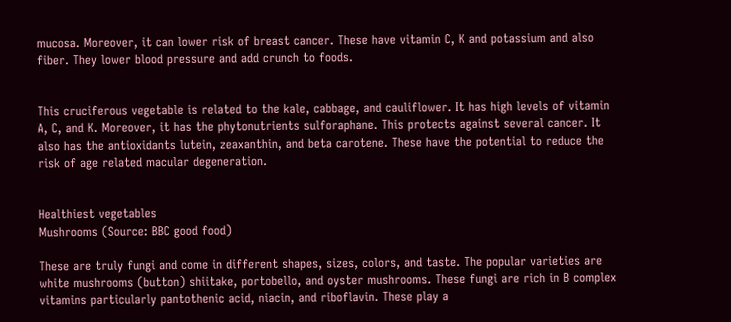mucosa. Moreover, it can lower risk of breast cancer. These have vitamin C, K and potassium and also fiber. They lower blood pressure and add crunch to foods.


This cruciferous vegetable is related to the kale, cabbage, and cauliflower. It has high levels of vitamin A, C, and K. Moreover, it has the phytonutrients sulforaphane. This protects against several cancer. It also has the antioxidants lutein, zeaxanthin, and beta carotene. These have the potential to reduce the risk of age related macular degeneration.


Healthiest vegetables
Mushrooms (Source: BBC good food)

These are truly fungi and come in different shapes, sizes, colors, and taste. The popular varieties are white mushrooms (button) shiitake, portobello, and oyster mushrooms. These fungi are rich in B complex vitamins particularly pantothenic acid, niacin, and riboflavin. These play a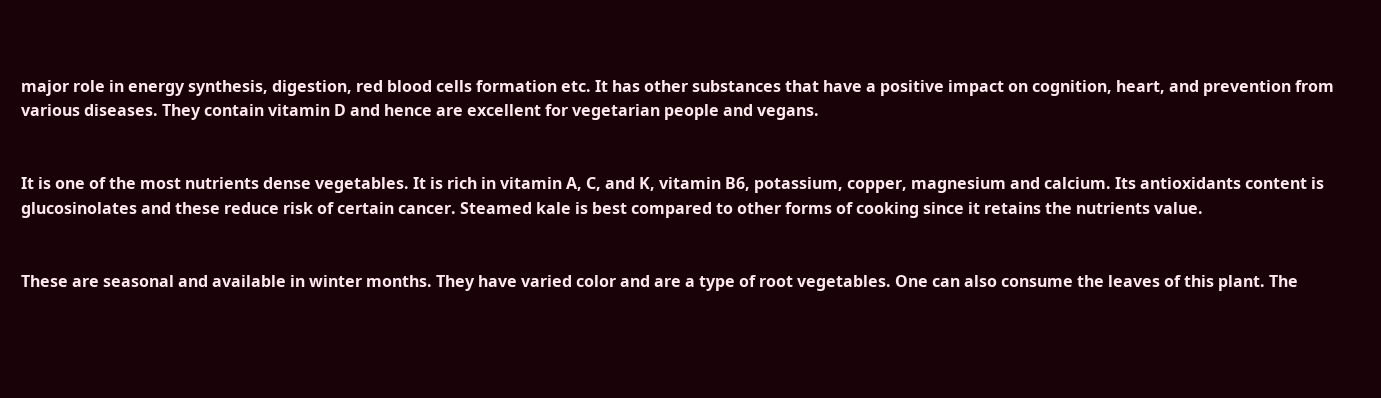major role in energy synthesis, digestion, red blood cells formation etc. It has other substances that have a positive impact on cognition, heart, and prevention from various diseases. They contain vitamin D and hence are excellent for vegetarian people and vegans.


It is one of the most nutrients dense vegetables. It is rich in vitamin A, C, and K, vitamin B6, potassium, copper, magnesium and calcium. Its antioxidants content is glucosinolates and these reduce risk of certain cancer. Steamed kale is best compared to other forms of cooking since it retains the nutrients value.


These are seasonal and available in winter months. They have varied color and are a type of root vegetables. One can also consume the leaves of this plant. The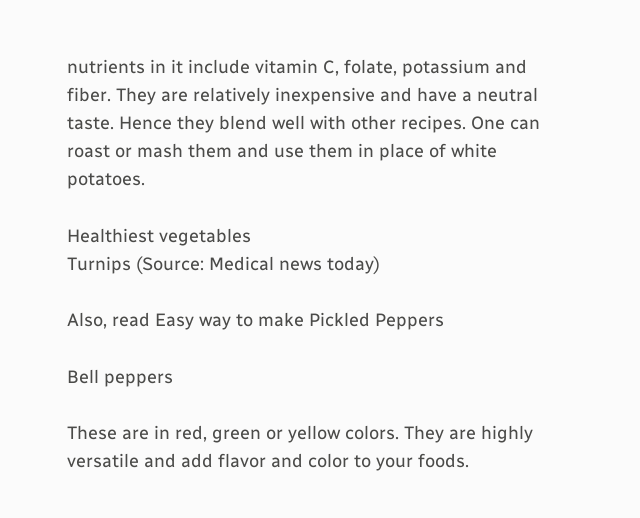nutrients in it include vitamin C, folate, potassium and fiber. They are relatively inexpensive and have a neutral taste. Hence they blend well with other recipes. One can roast or mash them and use them in place of white potatoes.

Healthiest vegetables
Turnips (Source: Medical news today)

Also, read Easy way to make Pickled Peppers

Bell peppers

These are in red, green or yellow colors. They are highly versatile and add flavor and color to your foods.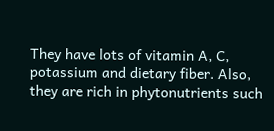They have lots of vitamin A, C, potassium and dietary fiber. Also, they are rich in phytonutrients such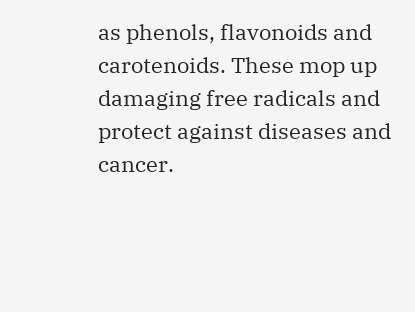as phenols, flavonoids and carotenoids. These mop up damaging free radicals and protect against diseases and cancer.